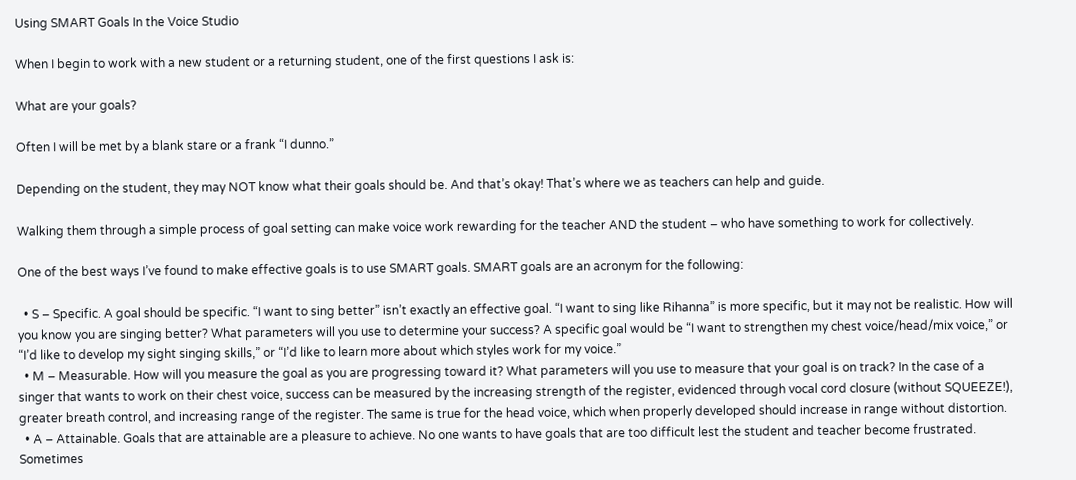Using SMART Goals In the Voice Studio

When I begin to work with a new student or a returning student, one of the first questions I ask is:

What are your goals?

Often I will be met by a blank stare or a frank “I dunno.”

Depending on the student, they may NOT know what their goals should be. And that’s okay! That’s where we as teachers can help and guide.

Walking them through a simple process of goal setting can make voice work rewarding for the teacher AND the student – who have something to work for collectively.

One of the best ways I’ve found to make effective goals is to use SMART goals. SMART goals are an acronym for the following:

  • S – Specific. A goal should be specific. “I want to sing better” isn’t exactly an effective goal. “I want to sing like Rihanna” is more specific, but it may not be realistic. How will you know you are singing better? What parameters will you use to determine your success? A specific goal would be “I want to strengthen my chest voice/head/mix voice,” or “I’d like to develop my sight singing skills,” or “I’d like to learn more about which styles work for my voice.”
  • M – Measurable. How will you measure the goal as you are progressing toward it? What parameters will you use to measure that your goal is on track? In the case of a singer that wants to work on their chest voice, success can be measured by the increasing strength of the register, evidenced through vocal cord closure (without SQUEEZE!), greater breath control, and increasing range of the register. The same is true for the head voice, which when properly developed should increase in range without distortion.
  • A – Attainable. Goals that are attainable are a pleasure to achieve. No one wants to have goals that are too difficult lest the student and teacher become frustrated. Sometimes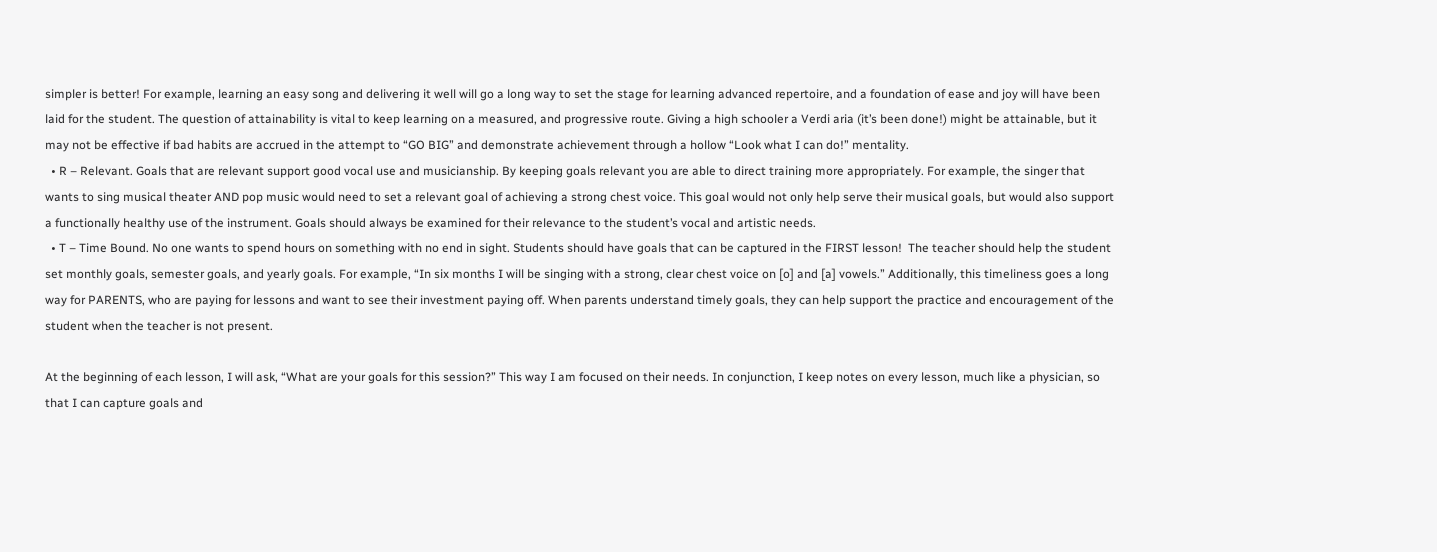simpler is better! For example, learning an easy song and delivering it well will go a long way to set the stage for learning advanced repertoire, and a foundation of ease and joy will have been laid for the student. The question of attainability is vital to keep learning on a measured, and progressive route. Giving a high schooler a Verdi aria (it’s been done!) might be attainable, but it may not be effective if bad habits are accrued in the attempt to “GO BIG” and demonstrate achievement through a hollow “Look what I can do!” mentality.
  • R – Relevant. Goals that are relevant support good vocal use and musicianship. By keeping goals relevant you are able to direct training more appropriately. For example, the singer that wants to sing musical theater AND pop music would need to set a relevant goal of achieving a strong chest voice. This goal would not only help serve their musical goals, but would also support a functionally healthy use of the instrument. Goals should always be examined for their relevance to the student’s vocal and artistic needs.
  • T – Time Bound. No one wants to spend hours on something with no end in sight. Students should have goals that can be captured in the FIRST lesson!  The teacher should help the student set monthly goals, semester goals, and yearly goals. For example, “In six months I will be singing with a strong, clear chest voice on [o] and [a] vowels.” Additionally, this timeliness goes a long way for PARENTS, who are paying for lessons and want to see their investment paying off. When parents understand timely goals, they can help support the practice and encouragement of the student when the teacher is not present.

At the beginning of each lesson, I will ask, “What are your goals for this session?” This way I am focused on their needs. In conjunction, I keep notes on every lesson, much like a physician, so that I can capture goals and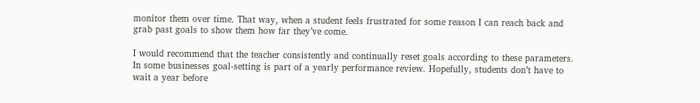monitor them over time. That way, when a student feels frustrated for some reason I can reach back and grab past goals to show them how far they’ve come.

I would recommend that the teacher consistently and continually reset goals according to these parameters. In some businesses goal-setting is part of a yearly performance review. Hopefully, students don’t have to wait a year before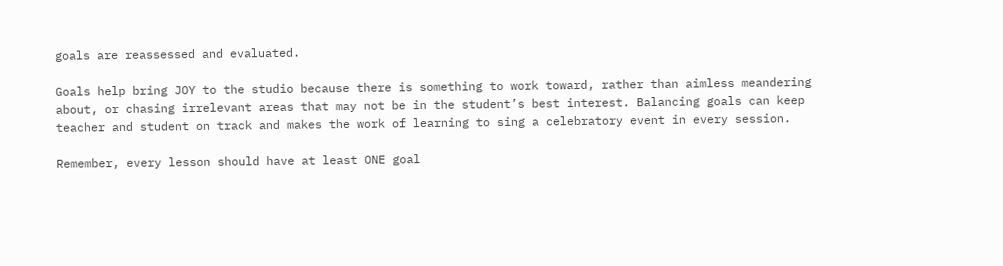goals are reassessed and evaluated.

Goals help bring JOY to the studio because there is something to work toward, rather than aimless meandering about, or chasing irrelevant areas that may not be in the student’s best interest. Balancing goals can keep teacher and student on track and makes the work of learning to sing a celebratory event in every session.

Remember, every lesson should have at least ONE goal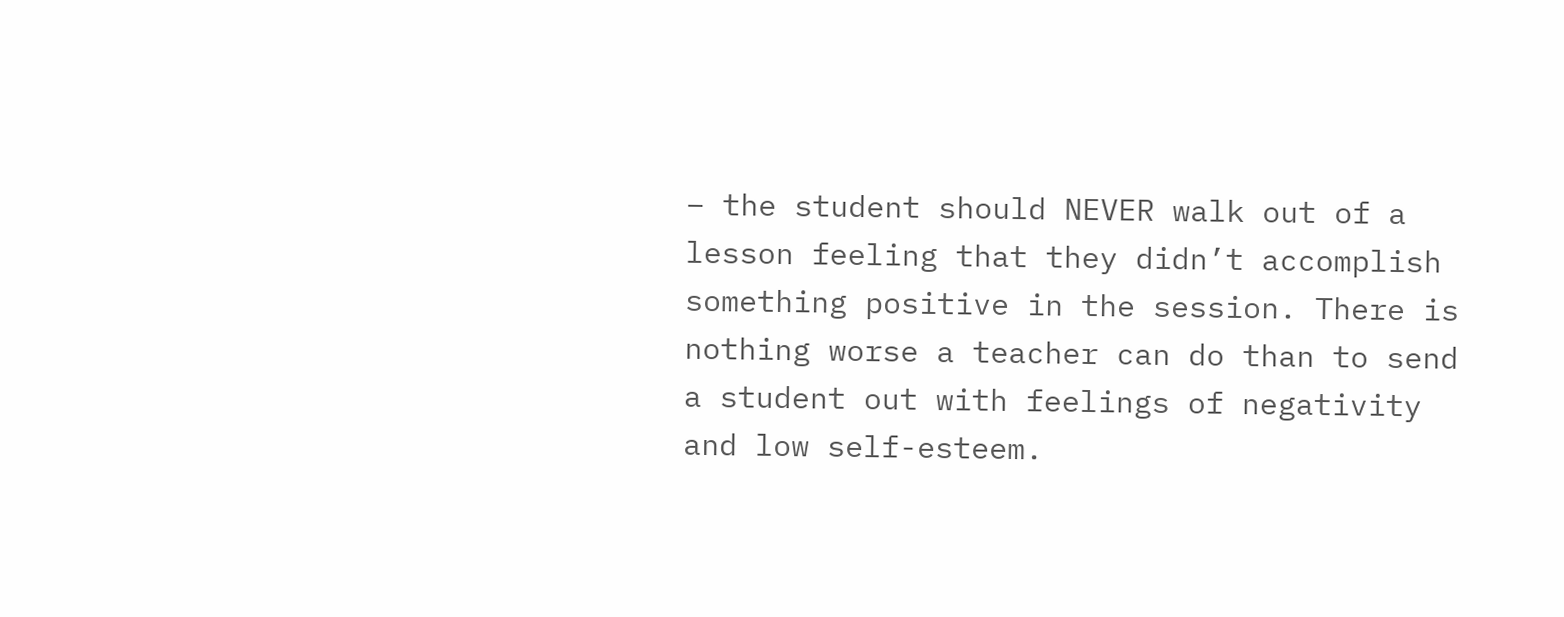– the student should NEVER walk out of a lesson feeling that they didn’t accomplish something positive in the session. There is nothing worse a teacher can do than to send a student out with feelings of negativity and low self-esteem.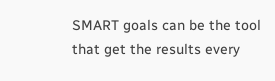SMART goals can be the tool that get the results every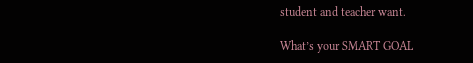student and teacher want.

What’s your SMART GOAL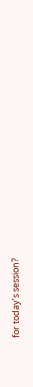for today’s session?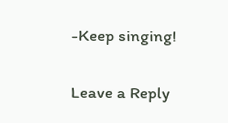-Keep singing!

Leave a Reply